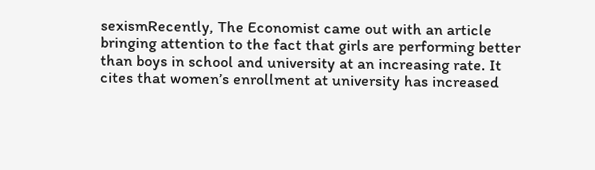sexismRecently, The Economist came out with an article bringing attention to the fact that girls are performing better than boys in school and university at an increasing rate. It cites that women’s enrollment at university has increased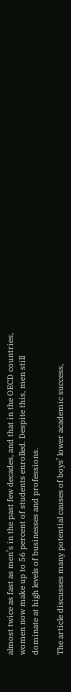almost twice as fast as men’s in the past few decades, and that in the OECD countries, women now make up to 56 percent of students enrolled. Despite this, men still dominate at high levels of businesses and professions.

The article discusses many potential causes of boys’ lower academic success,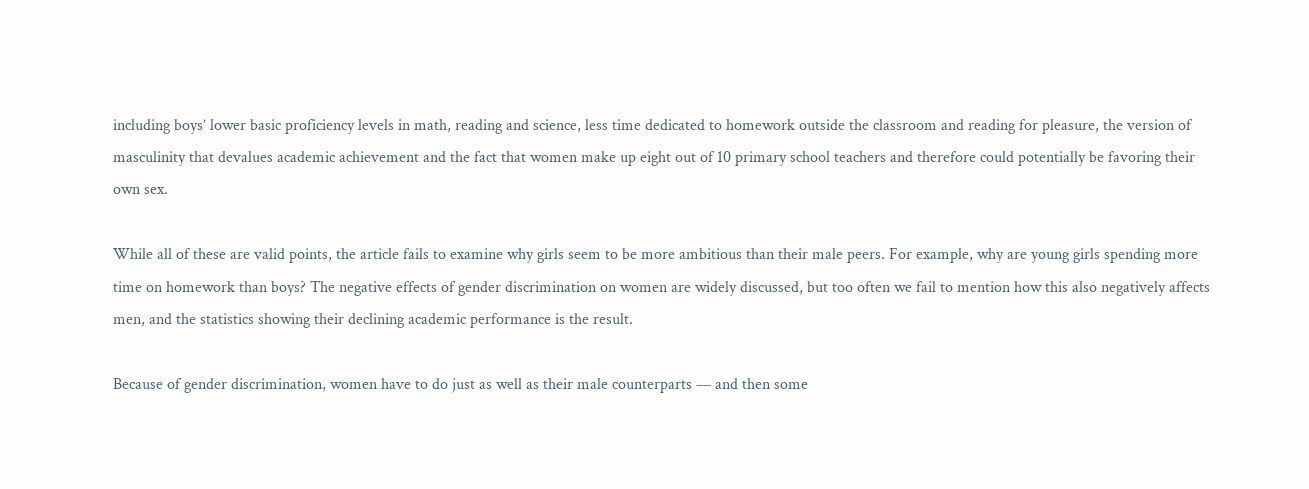including boys’ lower basic proficiency levels in math, reading and science, less time dedicated to homework outside the classroom and reading for pleasure, the version of masculinity that devalues academic achievement and the fact that women make up eight out of 10 primary school teachers and therefore could potentially be favoring their own sex.

While all of these are valid points, the article fails to examine why girls seem to be more ambitious than their male peers. For example, why are young girls spending more time on homework than boys? The negative effects of gender discrimination on women are widely discussed, but too often we fail to mention how this also negatively affects men, and the statistics showing their declining academic performance is the result.

Because of gender discrimination, women have to do just as well as their male counterparts — and then some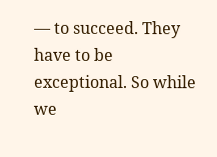— to succeed. They have to be exceptional. So while we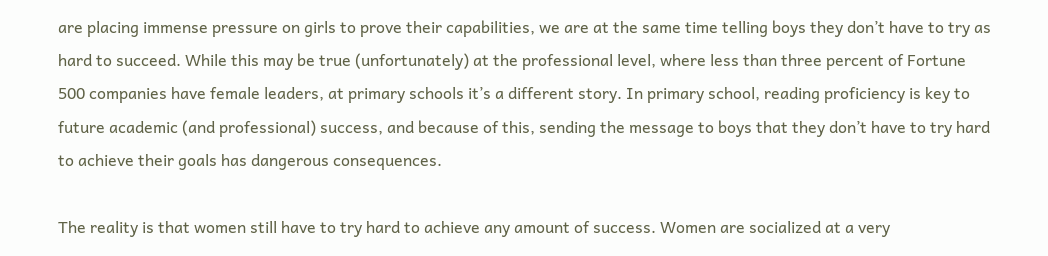are placing immense pressure on girls to prove their capabilities, we are at the same time telling boys they don’t have to try as hard to succeed. While this may be true (unfortunately) at the professional level, where less than three percent of Fortune 500 companies have female leaders, at primary schools it’s a different story. In primary school, reading proficiency is key to future academic (and professional) success, and because of this, sending the message to boys that they don’t have to try hard to achieve their goals has dangerous consequences.

The reality is that women still have to try hard to achieve any amount of success. Women are socialized at a very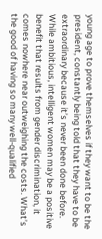young age to prove themselves if they want to be the president, constantly being told that they have to be extraordinary because it’s never been done before. While ambitious, intelligent women may be a positive benefit that results from gender discrimination, it comes nowhere near outweighing the costs. What’s the good of having so many well-qualified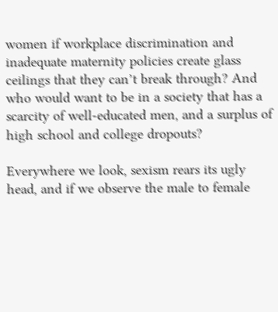women if workplace discrimination and inadequate maternity policies create glass ceilings that they can’t break through? And who would want to be in a society that has a scarcity of well-educated men, and a surplus of high school and college dropouts?

Everywhere we look, sexism rears its ugly head, and if we observe the male to female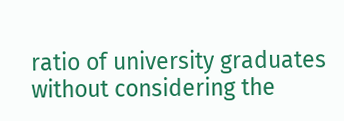ratio of university graduates without considering the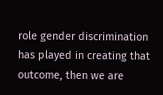role gender discrimination has played in creating that outcome, then we are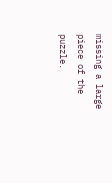missing a large piece of the puzzle.